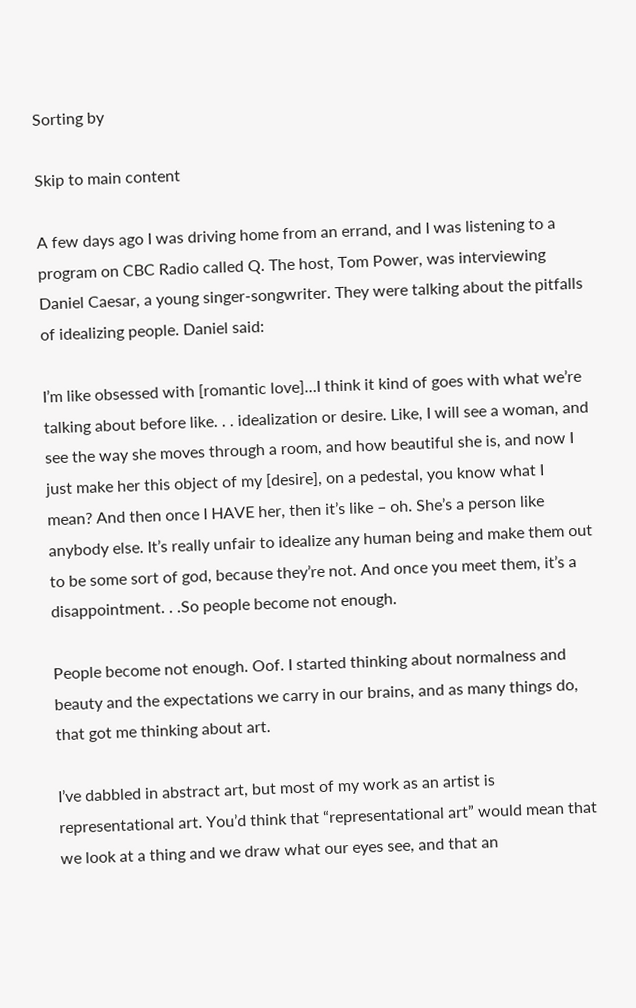Sorting by

Skip to main content

A few days ago I was driving home from an errand, and I was listening to a program on CBC Radio called Q. The host, Tom Power, was interviewing Daniel Caesar, a young singer-songwriter. They were talking about the pitfalls of idealizing people. Daniel said:

I’m like obsessed with [romantic love]…I think it kind of goes with what we’re talking about before like. . . idealization or desire. Like, I will see a woman, and see the way she moves through a room, and how beautiful she is, and now I just make her this object of my [desire], on a pedestal, you know what I mean? And then once I HAVE her, then it’s like – oh. She’s a person like anybody else. It’s really unfair to idealize any human being and make them out to be some sort of god, because they’re not. And once you meet them, it’s a disappointment. . .So people become not enough.

People become not enough. Oof. I started thinking about normalness and beauty and the expectations we carry in our brains, and as many things do, that got me thinking about art.

I’ve dabbled in abstract art, but most of my work as an artist is representational art. You’d think that “representational art” would mean that we look at a thing and we draw what our eyes see, and that an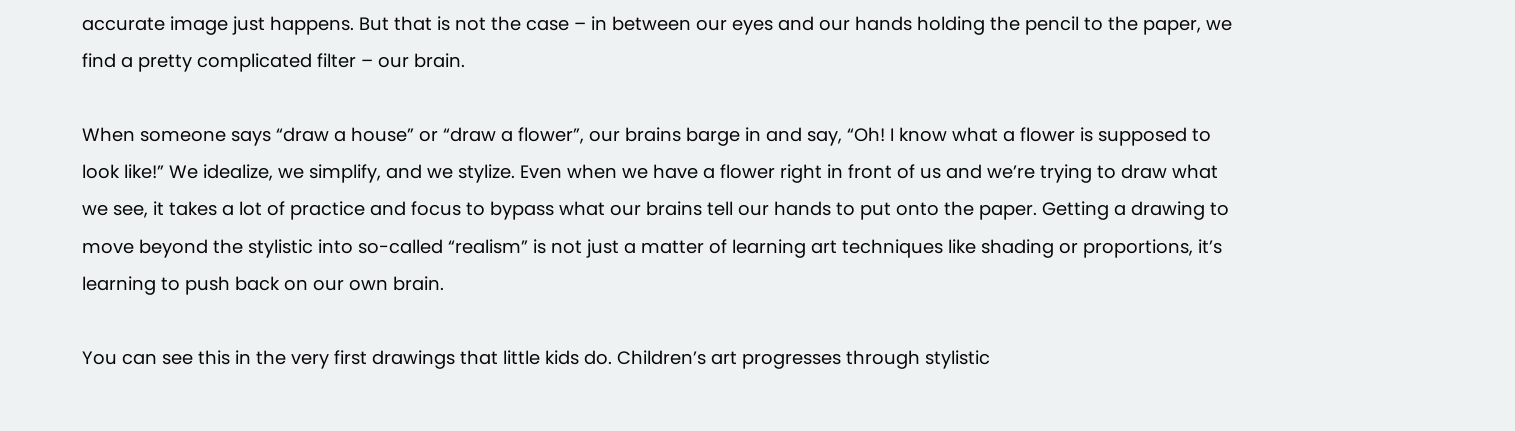accurate image just happens. But that is not the case – in between our eyes and our hands holding the pencil to the paper, we find a pretty complicated filter – our brain.

When someone says “draw a house” or “draw a flower”, our brains barge in and say, “Oh! I know what a flower is supposed to look like!” We idealize, we simplify, and we stylize. Even when we have a flower right in front of us and we’re trying to draw what we see, it takes a lot of practice and focus to bypass what our brains tell our hands to put onto the paper. Getting a drawing to move beyond the stylistic into so-called “realism” is not just a matter of learning art techniques like shading or proportions, it’s learning to push back on our own brain.

You can see this in the very first drawings that little kids do. Children’s art progresses through stylistic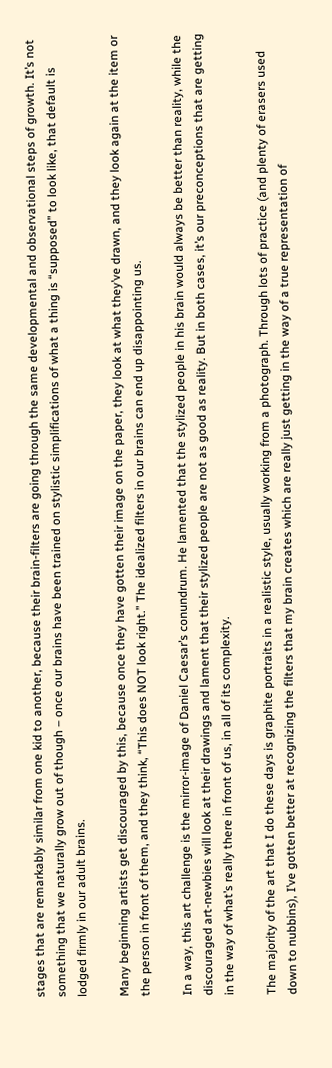stages that are remarkably similar from one kid to another, because their brain-filters are going through the same developmental and observational steps of growth. It’s not something that we naturally grow out of though – once our brains have been trained on stylistic simplifications of what a thing is “supposed” to look like, that default is lodged firmly in our adult brains.

Many beginning artists get discouraged by this, because once they have gotten their image on the paper, they look at what they’ve drawn, and they look again at the item or the person in front of them, and they think, “This does NOT look right.” The idealized filters in our brains can end up disappointing us.

In a way, this art challenge is the mirror-image of Daniel Caesar’s conundrum. He lamented that the stylized people in his brain would always be better than reality, while the discouraged art-newbies will look at their drawings and lament that their stylized people are not as good as reality. But in both cases, it’s our preconceptions that are getting in the way of what’s really there in front of us, in all of its complexity.

The majority of the art that I do these days is graphite portraits in a realistic style, usually working from a photograph. Through lots of practice (and plenty of erasers used down to nubbins), I’ve gotten better at recognizing the filters that my brain creates which are really just getting in the way of a true representation of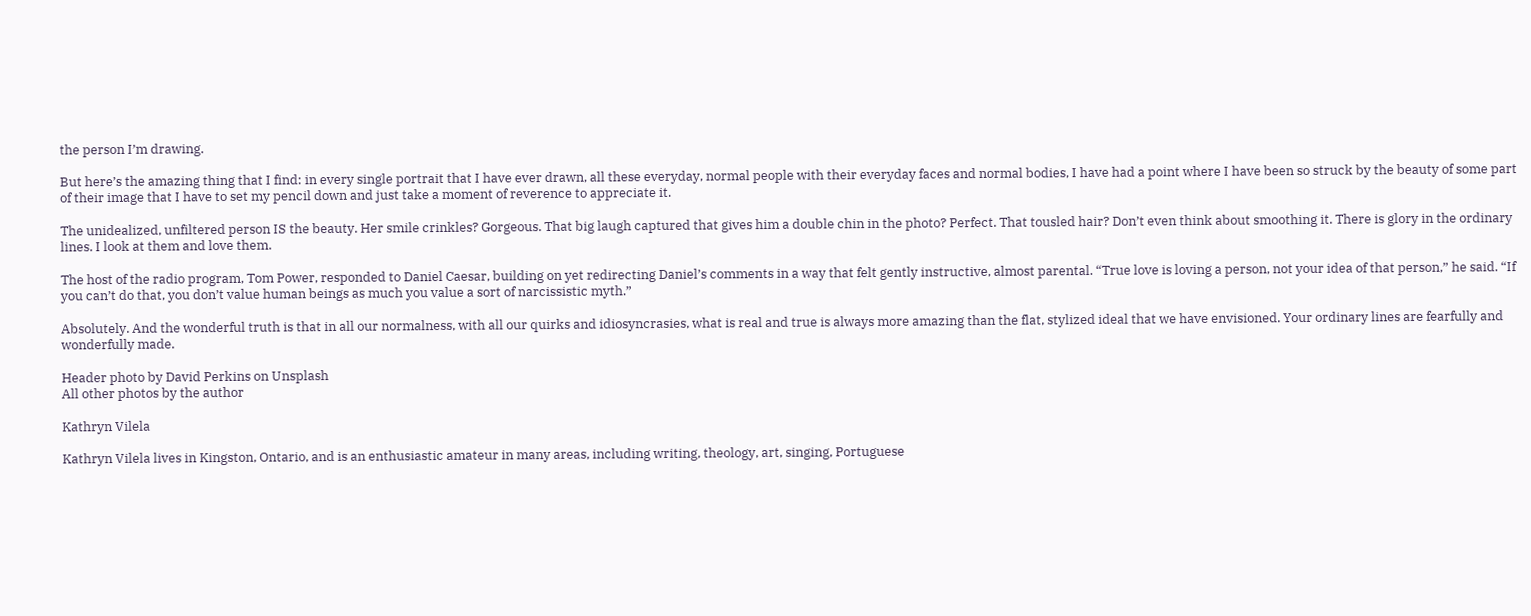the person I’m drawing.

But here’s the amazing thing that I find: in every single portrait that I have ever drawn, all these everyday, normal people with their everyday faces and normal bodies, I have had a point where I have been so struck by the beauty of some part of their image that I have to set my pencil down and just take a moment of reverence to appreciate it.

The unidealized, unfiltered person IS the beauty. Her smile crinkles? Gorgeous. That big laugh captured that gives him a double chin in the photo? Perfect. That tousled hair? Don’t even think about smoothing it. There is glory in the ordinary lines. I look at them and love them.

The host of the radio program, Tom Power, responded to Daniel Caesar, building on yet redirecting Daniel’s comments in a way that felt gently instructive, almost parental. “True love is loving a person, not your idea of that person,” he said. “If you can’t do that, you don’t value human beings as much you value a sort of narcissistic myth.”

Absolutely. And the wonderful truth is that in all our normalness, with all our quirks and idiosyncrasies, what is real and true is always more amazing than the flat, stylized ideal that we have envisioned. Your ordinary lines are fearfully and wonderfully made.

Header photo by David Perkins on Unsplash
All other photos by the author

Kathryn Vilela

Kathryn Vilela lives in Kingston, Ontario, and is an enthusiastic amateur in many areas, including writing, theology, art, singing, Portuguese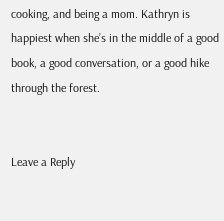cooking, and being a mom. Kathryn is happiest when she’s in the middle of a good book, a good conversation, or a good hike through the forest.


Leave a Reply